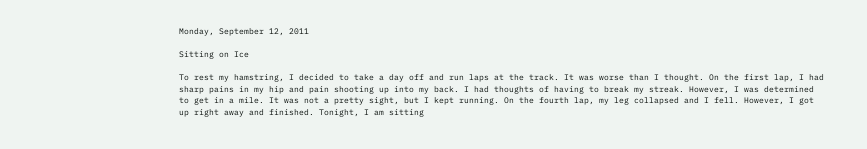Monday, September 12, 2011

Sitting on Ice

To rest my hamstring, I decided to take a day off and run laps at the track. It was worse than I thought. On the first lap, I had sharp pains in my hip and pain shooting up into my back. I had thoughts of having to break my streak. However, I was determined to get in a mile. It was not a pretty sight, but I kept running. On the fourth lap, my leg collapsed and I fell. However, I got up right away and finished. Tonight, I am sitting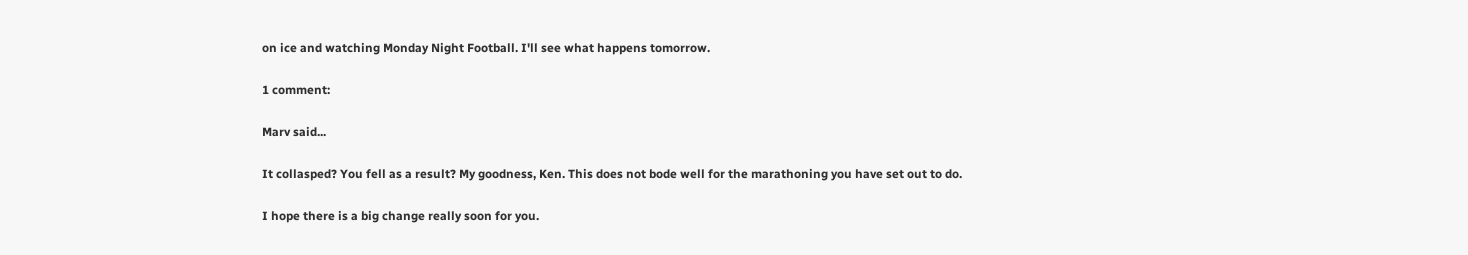on ice and watching Monday Night Football. I'll see what happens tomorrow.

1 comment:

Marv said...

It collasped? You fell as a result? My goodness, Ken. This does not bode well for the marathoning you have set out to do.

I hope there is a big change really soon for you.